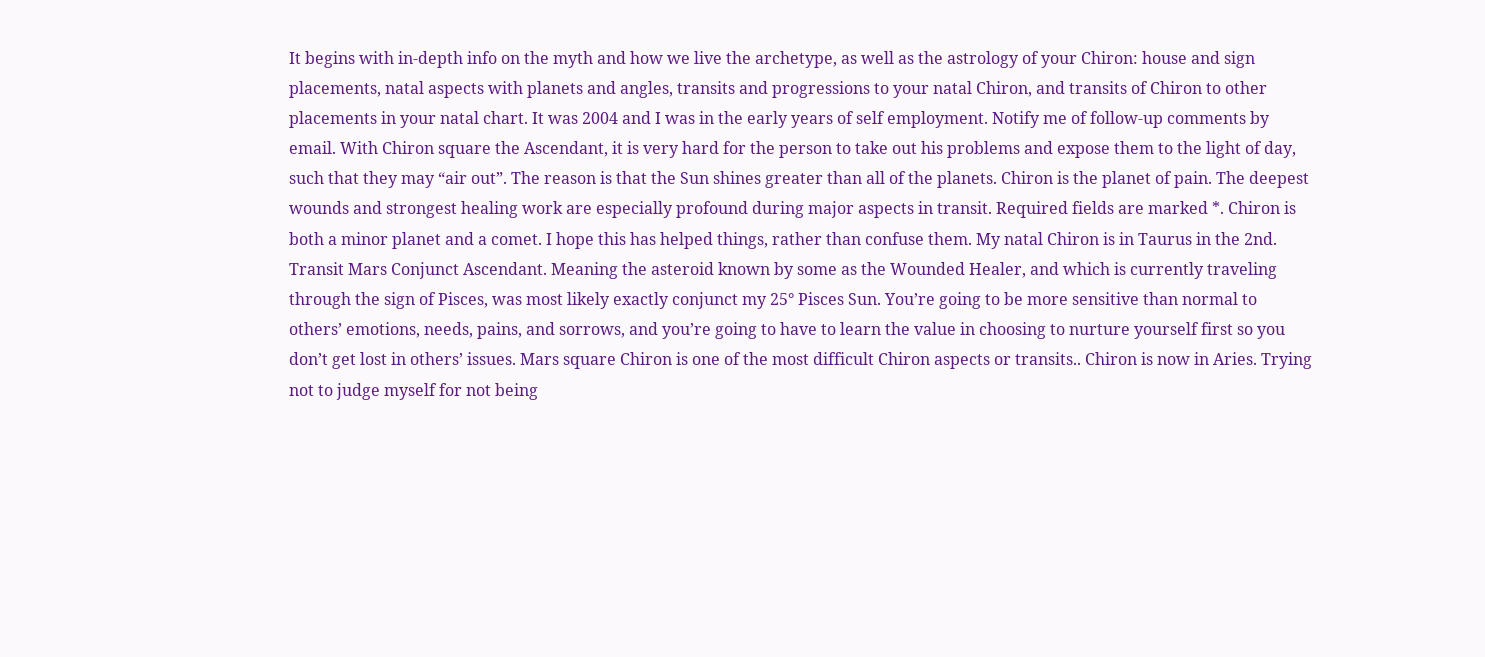It begins with in-depth info on the myth and how we live the archetype, as well as the astrology of your Chiron: house and sign placements, natal aspects with planets and angles, transits and progressions to your natal Chiron, and transits of Chiron to other placements in your natal chart. It was 2004 and I was in the early years of self employment. Notify me of follow-up comments by email. With Chiron square the Ascendant, it is very hard for the person to take out his problems and expose them to the light of day, such that they may “air out”. The reason is that the Sun shines greater than all of the planets. Chiron is the planet of pain. The deepest wounds and strongest healing work are especially profound during major aspects in transit. Required fields are marked *. Chiron is both a minor planet and a comet. I hope this has helped things, rather than confuse them. My natal Chiron is in Taurus in the 2nd. Transit Mars Conjunct Ascendant. Meaning the asteroid known by some as the Wounded Healer, and which is currently traveling through the sign of Pisces, was most likely exactly conjunct my 25° Pisces Sun. You’re going to be more sensitive than normal to others’ emotions, needs, pains, and sorrows, and you’re going to have to learn the value in choosing to nurture yourself first so you don’t get lost in others’ issues. Mars square Chiron is one of the most difficult Chiron aspects or transits.. Chiron is now in Aries. Trying not to judge myself for not being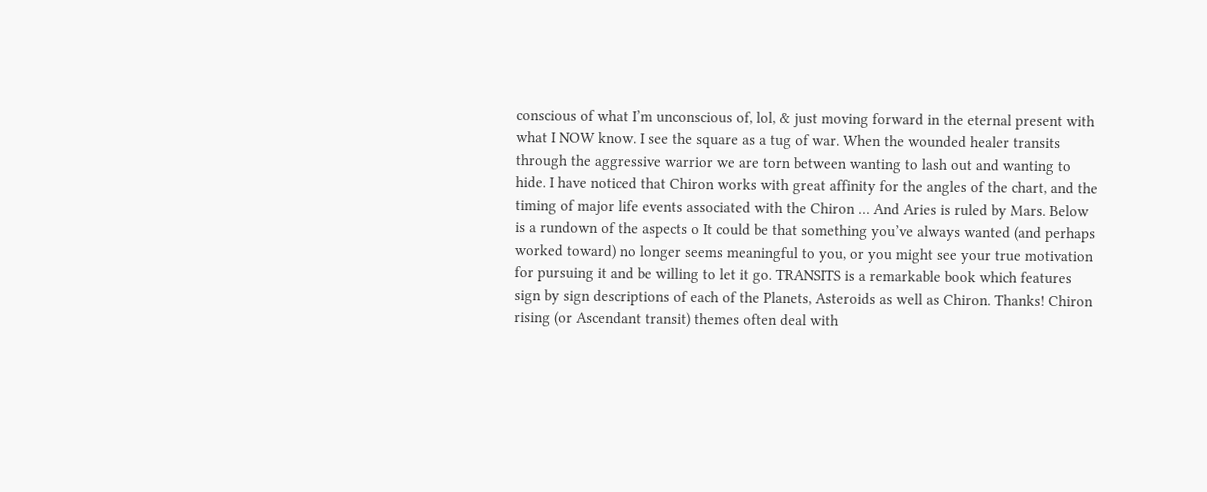conscious of what I’m unconscious of, lol, & just moving forward in the eternal present with what I NOW know. I see the square as a tug of war. When the wounded healer transits through the aggressive warrior we are torn between wanting to lash out and wanting to hide. I have noticed that Chiron works with great affinity for the angles of the chart, and the timing of major life events associated with the Chiron … And Aries is ruled by Mars. Below is a rundown of the aspects o It could be that something you’ve always wanted (and perhaps worked toward) no longer seems meaningful to you, or you might see your true motivation for pursuing it and be willing to let it go. TRANSITS is a remarkable book which features sign by sign descriptions of each of the Planets, Asteroids as well as Chiron. Thanks! Chiron rising (or Ascendant transit) themes often deal with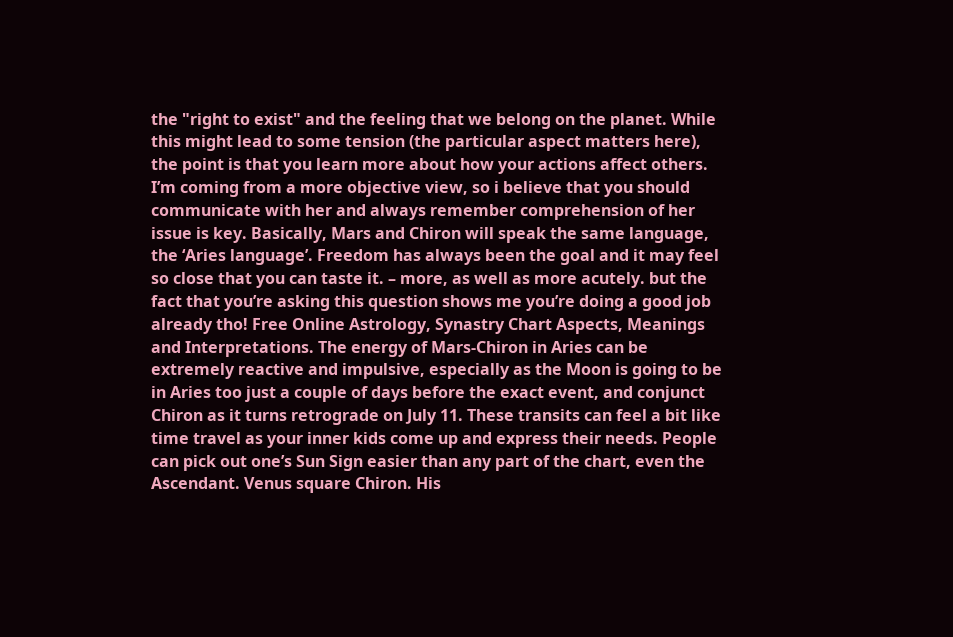the "right to exist" and the feeling that we belong on the planet. While this might lead to some tension (the particular aspect matters here), the point is that you learn more about how your actions affect others. I’m coming from a more objective view, so i believe that you should communicate with her and always remember comprehension of her issue is key. Basically, Mars and Chiron will speak the same language, the ‘Aries language’. Freedom has always been the goal and it may feel so close that you can taste it. – more, as well as more acutely. but the fact that you’re asking this question shows me you’re doing a good job already tho! Free Online Astrology, Synastry Chart Aspects, Meanings and Interpretations. The energy of Mars-Chiron in Aries can be extremely reactive and impulsive, especially as the Moon is going to be in Aries too just a couple of days before the exact event, and conjunct Chiron as it turns retrograde on July 11. These transits can feel a bit like time travel as your inner kids come up and express their needs. People can pick out one’s Sun Sign easier than any part of the chart, even the Ascendant. Venus square Chiron. His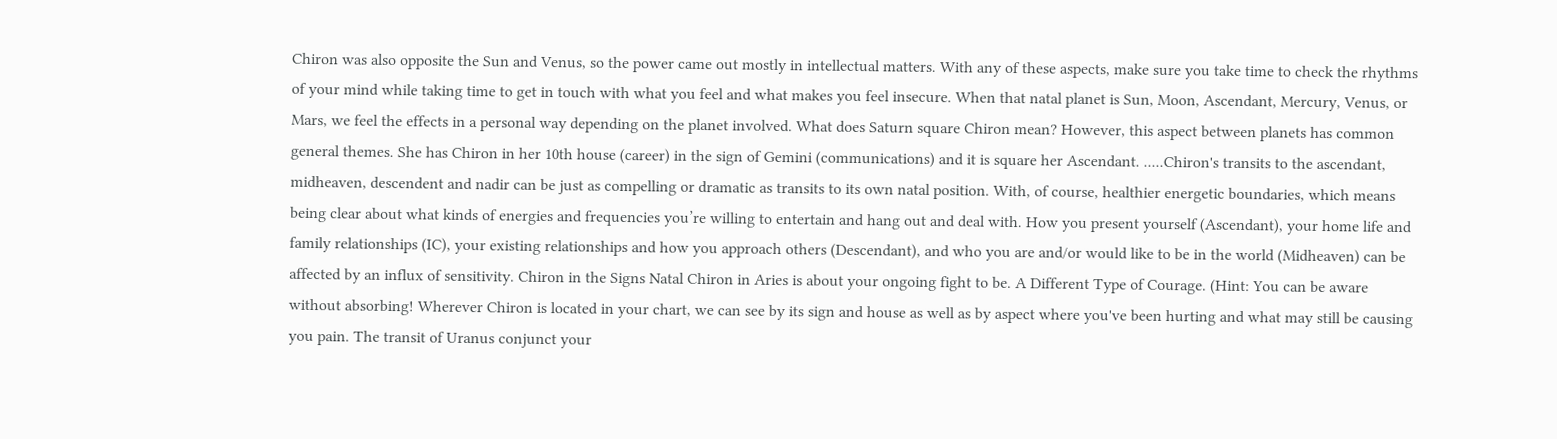Chiron was also opposite the Sun and Venus, so the power came out mostly in intellectual matters. With any of these aspects, make sure you take time to check the rhythms of your mind while taking time to get in touch with what you feel and what makes you feel insecure. When that natal planet is Sun, Moon, Ascendant, Mercury, Venus, or Mars, we feel the effects in a personal way depending on the planet involved. What does Saturn square Chiron mean? However, this aspect between planets has common general themes. She has Chiron in her 10th house (career) in the sign of Gemini (communications) and it is square her Ascendant. .....Chiron's transits to the ascendant, midheaven, descendent and nadir can be just as compelling or dramatic as transits to its own natal position. With, of course, healthier energetic boundaries, which means being clear about what kinds of energies and frequencies you’re willing to entertain and hang out and deal with. How you present yourself (Ascendant), your home life and family relationships (IC), your existing relationships and how you approach others (Descendant), and who you are and/or would like to be in the world (Midheaven) can be affected by an influx of sensitivity. Chiron in the Signs Natal Chiron in Aries is about your ongoing fight to be. A Different Type of Courage. (Hint: You can be aware without absorbing! Wherever Chiron is located in your chart, we can see by its sign and house as well as by aspect where you've been hurting and what may still be causing you pain. The transit of Uranus conjunct your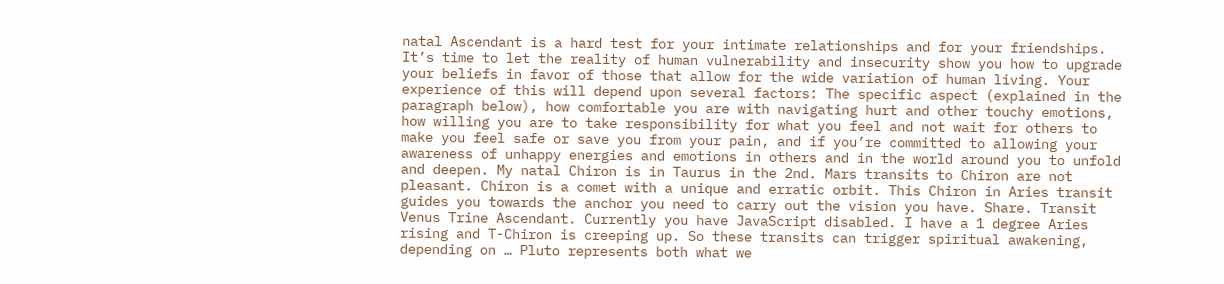natal Ascendant is a hard test for your intimate relationships and for your friendships. It’s time to let the reality of human vulnerability and insecurity show you how to upgrade your beliefs in favor of those that allow for the wide variation of human living. Your experience of this will depend upon several factors: The specific aspect (explained in the paragraph below), how comfortable you are with navigating hurt and other touchy emotions, how willing you are to take responsibility for what you feel and not wait for others to make you feel safe or save you from your pain, and if you’re committed to allowing your awareness of unhappy energies and emotions in others and in the world around you to unfold and deepen. My natal Chiron is in Taurus in the 2nd. Mars transits to Chiron are not pleasant. Chiron is a comet with a unique and erratic orbit. This Chiron in Aries transit guides you towards the anchor you need to carry out the vision you have. Share. Transit Venus Trine Ascendant. Currently you have JavaScript disabled. I have a 1 degree Aries rising and T-Chiron is creeping up. So these transits can trigger spiritual awakening, depending on … Pluto represents both what we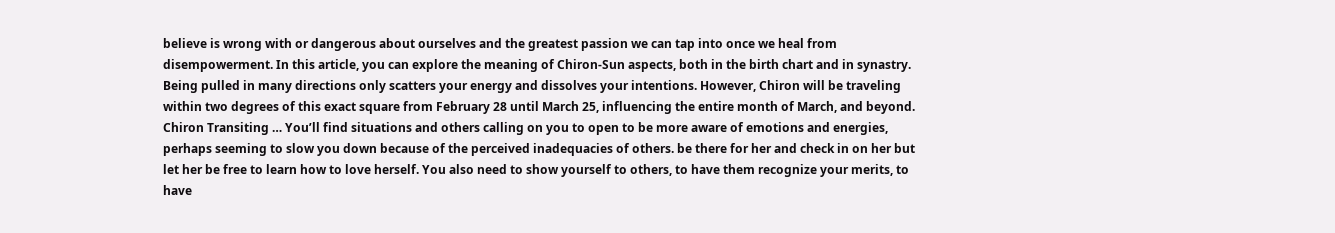believe is wrong with or dangerous about ourselves and the greatest passion we can tap into once we heal from disempowerment. In this article, you can explore the meaning of Chiron-Sun aspects, both in the birth chart and in synastry. Being pulled in many directions only scatters your energy and dissolves your intentions. However, Chiron will be traveling within two degrees of this exact square from February 28 until March 25, influencing the entire month of March, and beyond. Chiron Transiting … You’ll find situations and others calling on you to open to be more aware of emotions and energies, perhaps seeming to slow you down because of the perceived inadequacies of others. be there for her and check in on her but let her be free to learn how to love herself. You also need to show yourself to others, to have them recognize your merits, to have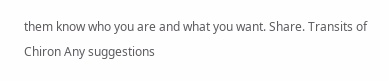them know who you are and what you want. Share. Transits of Chiron Any suggestions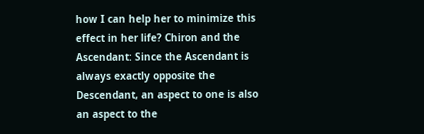how I can help her to minimize this effect in her life? Chiron and the Ascendant: Since the Ascendant is always exactly opposite the Descendant, an aspect to one is also an aspect to the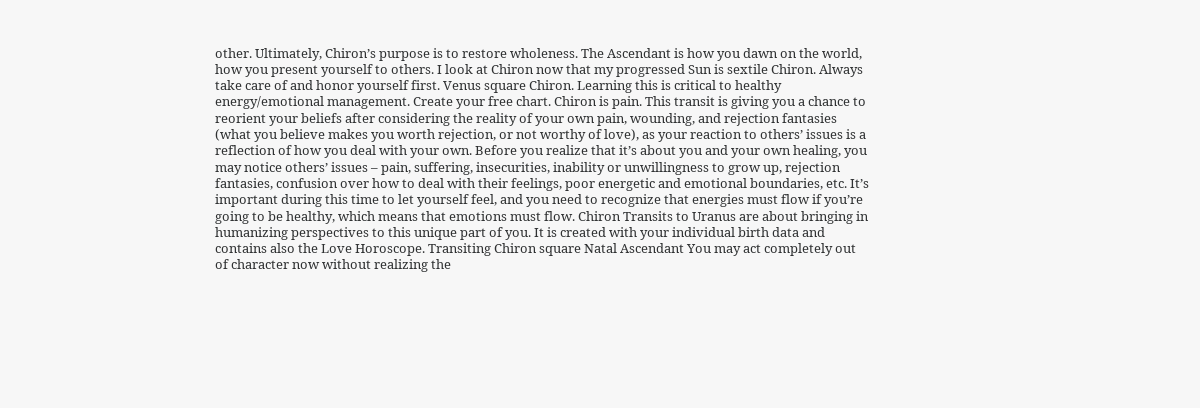other. Ultimately, Chiron’s purpose is to restore wholeness. The Ascendant is how you dawn on the world, how you present yourself to others. I look at Chiron now that my progressed Sun is sextile Chiron. Always take care of and honor yourself first. Venus square Chiron. Learning this is critical to healthy energy/emotional management. Create your free chart. Chiron is pain. This transit is giving you a chance to reorient your beliefs after considering the reality of your own pain, wounding, and rejection fantasies (what you believe makes you worth rejection, or not worthy of love), as your reaction to others’ issues is a reflection of how you deal with your own. Before you realize that it’s about you and your own healing, you may notice others’ issues – pain, suffering, insecurities, inability or unwillingness to grow up, rejection fantasies, confusion over how to deal with their feelings, poor energetic and emotional boundaries, etc. It’s important during this time to let yourself feel, and you need to recognize that energies must flow if you’re going to be healthy, which means that emotions must flow. Chiron Transits to Uranus are about bringing in humanizing perspectives to this unique part of you. It is created with your individual birth data and contains also the Love Horoscope. Transiting Chiron square Natal Ascendant You may act completely out of character now without realizing the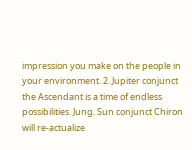impression you make on the people in your environment. 2. Jupiter conjunct the Ascendant is a time of endless possibilities. Jung. Sun conjunct Chiron will re-actualize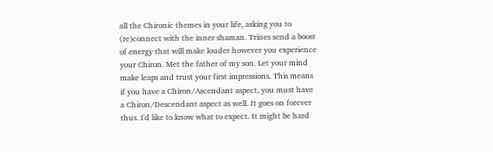all the Chironic themes in your life, asking you to (re)connect with the inner shaman. Trines send a boost of energy that will make louder however you experience your Chiron. Met the father of my son. Let your mind make leaps and trust your first impressions. This means if you have a Chiron/Ascendant aspect, you must have a Chiron/Descendant aspect as well. It goes on forever thus. I'd like to know what to expect. It might be hard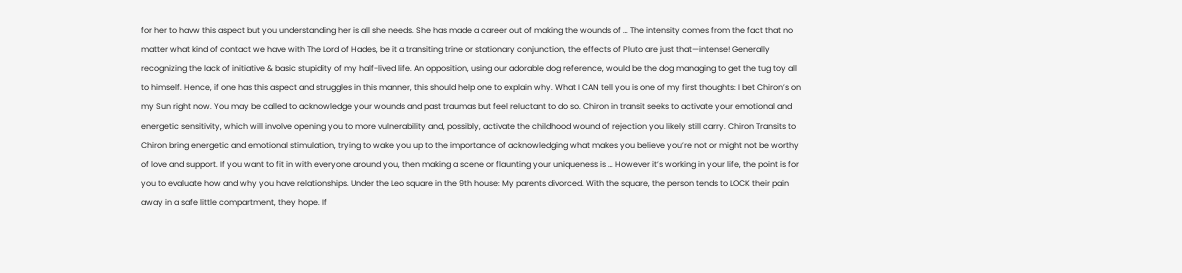for her to havw this aspect but you understanding her is all she needs. She has made a career out of making the wounds of … The intensity comes from the fact that no matter what kind of contact we have with The Lord of Hades, be it a transiting trine or stationary conjunction, the effects of Pluto are just that—intense! Generally recognizing the lack of initiative & basic stupidity of my half-lived life. An opposition, using our adorable dog reference, would be the dog managing to get the tug toy all to himself. Hence, if one has this aspect and struggles in this manner, this should help one to explain why. What I CAN tell you is one of my first thoughts: I bet Chiron’s on my Sun right now. You may be called to acknowledge your wounds and past traumas but feel reluctant to do so. Chiron in transit seeks to activate your emotional and energetic sensitivity, which will involve opening you to more vulnerability and, possibly, activate the childhood wound of rejection you likely still carry. Chiron Transits to Chiron bring energetic and emotional stimulation, trying to wake you up to the importance of acknowledging what makes you believe you’re not or might not be worthy of love and support. If you want to fit in with everyone around you, then making a scene or flaunting your uniqueness is … However it’s working in your life, the point is for you to evaluate how and why you have relationships. Under the Leo square in the 9th house: My parents divorced. With the square, the person tends to LOCK their pain away in a safe little compartment, they hope. If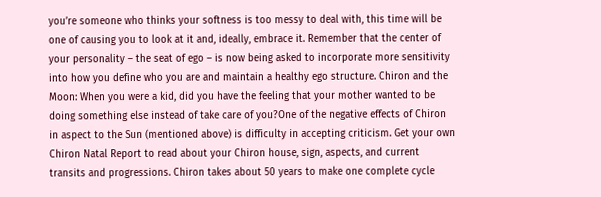you’re someone who thinks your softness is too messy to deal with, this time will be one of causing you to look at it and, ideally, embrace it. Remember that the center of your personality – the seat of ego – is now being asked to incorporate more sensitivity into how you define who you are and maintain a healthy ego structure. Chiron and the Moon: When you were a kid, did you have the feeling that your mother wanted to be doing something else instead of take care of you?One of the negative effects of Chiron in aspect to the Sun (mentioned above) is difficulty in accepting criticism. Get your own Chiron Natal Report to read about your Chiron house, sign, aspects, and current transits and progressions. Chiron takes about 50 years to make one complete cycle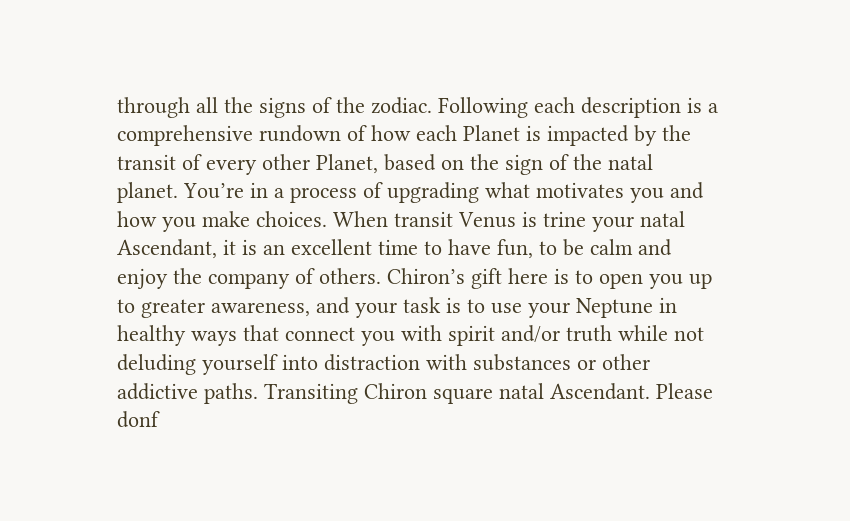through all the signs of the zodiac. Following each description is a comprehensive rundown of how each Planet is impacted by the transit of every other Planet, based on the sign of the natal planet. You’re in a process of upgrading what motivates you and how you make choices. When transit Venus is trine your natal Ascendant, it is an excellent time to have fun, to be calm and enjoy the company of others. Chiron’s gift here is to open you up to greater awareness, and your task is to use your Neptune in healthy ways that connect you with spirit and/or truth while not deluding yourself into distraction with substances or other addictive paths. Transiting Chiron square natal Ascendant. Please donf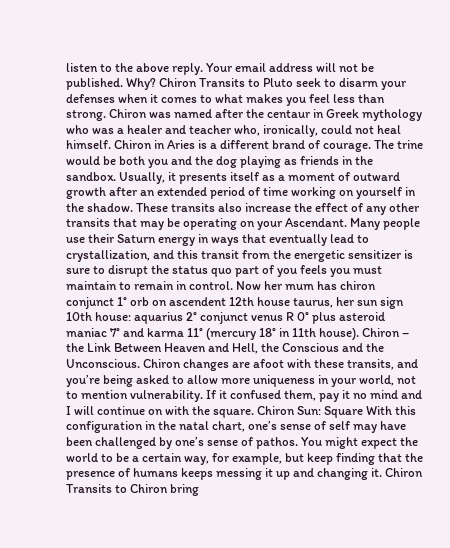listen to the above reply. Your email address will not be published. Why? Chiron Transits to Pluto seek to disarm your defenses when it comes to what makes you feel less than strong. Chiron was named after the centaur in Greek mythology who was a healer and teacher who, ironically, could not heal himself. Chiron in Aries is a different brand of courage. The trine would be both you and the dog playing as friends in the sandbox. Usually, it presents itself as a moment of outward growth after an extended period of time working on yourself in the shadow. These transits also increase the effect of any other transits that may be operating on your Ascendant. Many people use their Saturn energy in ways that eventually lead to crystallization, and this transit from the energetic sensitizer is sure to disrupt the status quo part of you feels you must maintain to remain in control. Now her mum has chiron conjunct 1° orb on ascendent 12th house taurus, her sun sign 10th house: aquarius 2° conjunct venus R 0° plus asteroid maniac 7° and karma 11° (mercury 18° in 11th house). Chiron – the Link Between Heaven and Hell, the Conscious and the Unconscious. Chiron changes are afoot with these transits, and you’re being asked to allow more uniqueness in your world, not to mention vulnerability. If it confused them, pay it no mind and I will continue on with the square. Chiron Sun: Square With this configuration in the natal chart, one’s sense of self may have been challenged by one’s sense of pathos. You might expect the world to be a certain way, for example, but keep finding that the presence of humans keeps messing it up and changing it. Chiron Transits to Chiron bring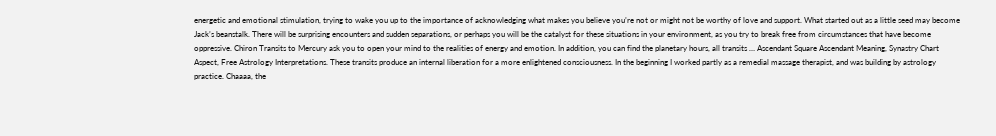energetic and emotional stimulation, trying to wake you up to the importance of acknowledging what makes you believe you’re not or might not be worthy of love and support. What started out as a little seed may become Jack’s beanstalk. There will be surprising encounters and sudden separations, or perhaps you will be the catalyst for these situations in your environment, as you try to break free from circumstances that have become oppressive. Chiron Transits to Mercury ask you to open your mind to the realities of energy and emotion. In addition, you can find the planetary hours, all transits … Ascendant Square Ascendant Meaning, Synastry Chart Aspect, Free Astrology Interpretations. These transits produce an internal liberation for a more enlightened consciousness. In the beginning I worked partly as a remedial massage therapist, and was building by astrology practice. Chaaaa, the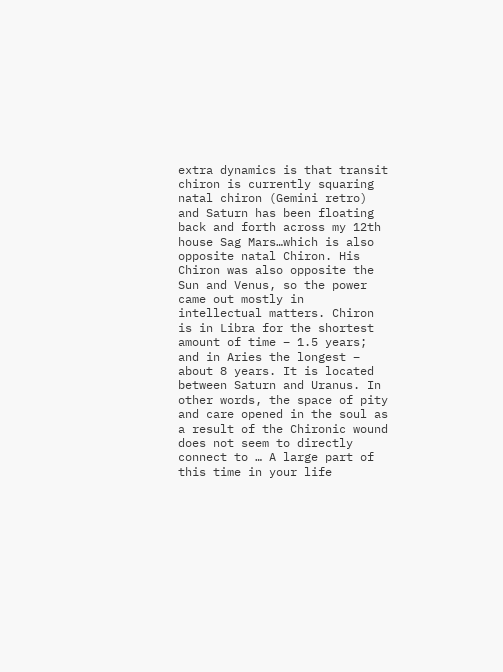extra dynamics is that transit chiron is currently squaring natal chiron (Gemini retro) and Saturn has been floating back and forth across my 12th house Sag Mars…which is also opposite natal Chiron. His Chiron was also opposite the Sun and Venus, so the power came out mostly in intellectual matters. Chiron is in Libra for the shortest amount of time – 1.5 years; and in Aries the longest – about 8 years. It is located between Saturn and Uranus. In other words, the space of pity and care opened in the soul as a result of the Chironic wound does not seem to directly connect to … A large part of this time in your life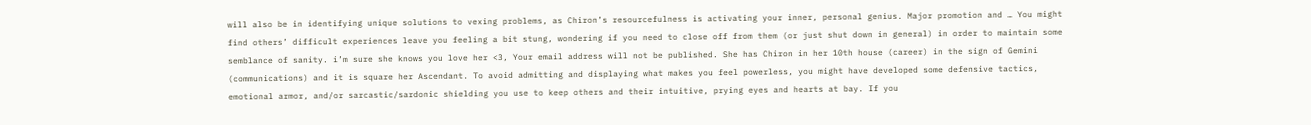will also be in identifying unique solutions to vexing problems, as Chiron’s resourcefulness is activating your inner, personal genius. Major promotion and … You might find others’ difficult experiences leave you feeling a bit stung, wondering if you need to close off from them (or just shut down in general) in order to maintain some semblance of sanity. i’m sure she knows you love her <3, Your email address will not be published. She has Chiron in her 10th house (career) in the sign of Gemini (communications) and it is square her Ascendant. To avoid admitting and displaying what makes you feel powerless, you might have developed some defensive tactics, emotional armor, and/or sarcastic/sardonic shielding you use to keep others and their intuitive, prying eyes and hearts at bay. If you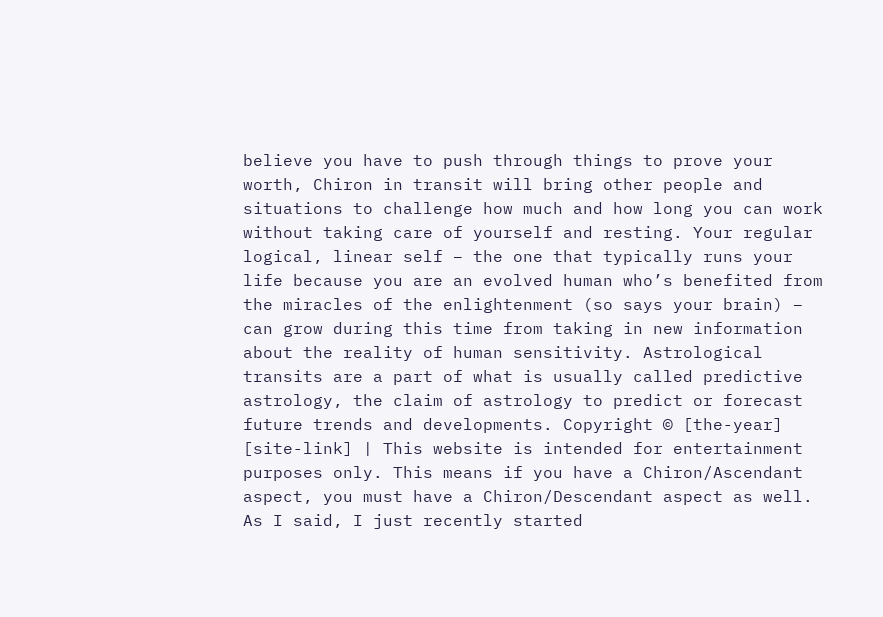believe you have to push through things to prove your worth, Chiron in transit will bring other people and situations to challenge how much and how long you can work without taking care of yourself and resting. Your regular logical, linear self – the one that typically runs your life because you are an evolved human who’s benefited from the miracles of the enlightenment (so says your brain) – can grow during this time from taking in new information about the reality of human sensitivity. Astrological transits are a part of what is usually called predictive astrology, the claim of astrology to predict or forecast future trends and developments. Copyright © [the-year] [site-link] | This website is intended for entertainment purposes only. This means if you have a Chiron/Ascendant aspect, you must have a Chiron/Descendant aspect as well. As I said, I just recently started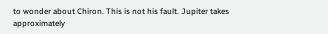to wonder about Chiron. This is not his fault. Jupiter takes approximately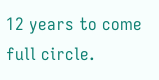12 years to come full circle.